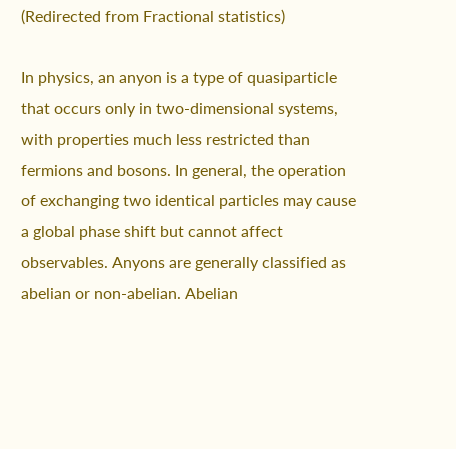(Redirected from Fractional statistics)

In physics, an anyon is a type of quasiparticle that occurs only in two-dimensional systems, with properties much less restricted than fermions and bosons. In general, the operation of exchanging two identical particles may cause a global phase shift but cannot affect observables. Anyons are generally classified as abelian or non-abelian. Abelian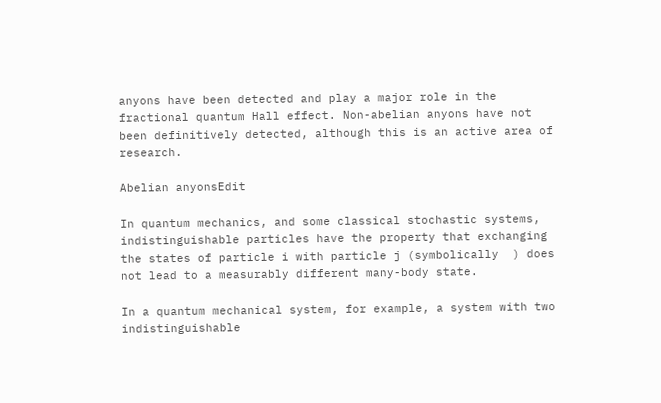anyons have been detected and play a major role in the fractional quantum Hall effect. Non-abelian anyons have not been definitively detected, although this is an active area of research.

Abelian anyonsEdit

In quantum mechanics, and some classical stochastic systems, indistinguishable particles have the property that exchanging the states of particle i with particle j (symbolically  ) does not lead to a measurably different many-body state.

In a quantum mechanical system, for example, a system with two indistinguishable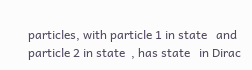particles, with particle 1 in state   and particle 2 in state  , has state   in Dirac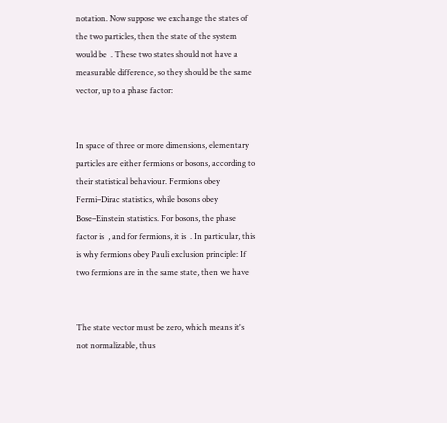notation. Now suppose we exchange the states of the two particles, then the state of the system would be  . These two states should not have a measurable difference, so they should be the same vector, up to a phase factor:


In space of three or more dimensions, elementary particles are either fermions or bosons, according to their statistical behaviour. Fermions obey Fermi–Dirac statistics, while bosons obey Bose–Einstein statistics. For bosons, the phase factor is  , and for fermions, it is  . In particular, this is why fermions obey Pauli exclusion principle: If two fermions are in the same state, then we have


The state vector must be zero, which means it's not normalizable, thus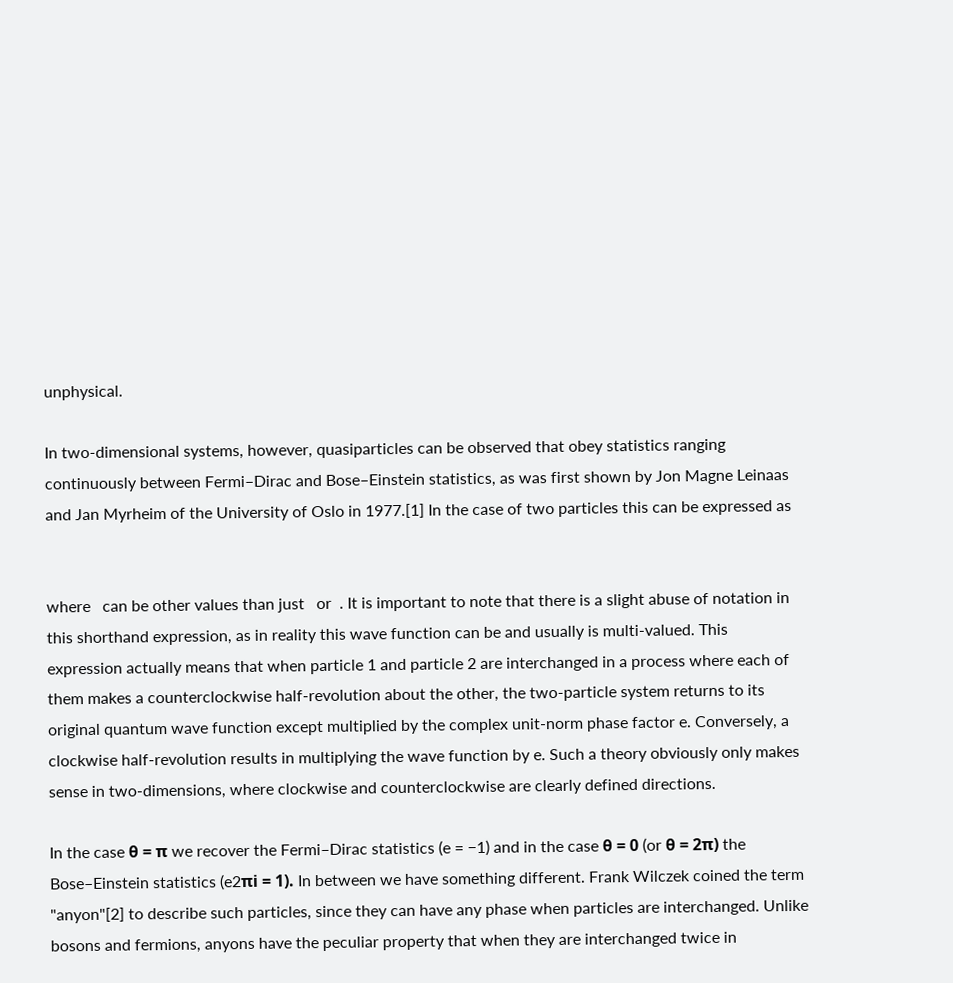unphysical.

In two-dimensional systems, however, quasiparticles can be observed that obey statistics ranging continuously between Fermi–Dirac and Bose–Einstein statistics, as was first shown by Jon Magne Leinaas and Jan Myrheim of the University of Oslo in 1977.[1] In the case of two particles this can be expressed as


where   can be other values than just   or  . It is important to note that there is a slight abuse of notation in this shorthand expression, as in reality this wave function can be and usually is multi-valued. This expression actually means that when particle 1 and particle 2 are interchanged in a process where each of them makes a counterclockwise half-revolution about the other, the two-particle system returns to its original quantum wave function except multiplied by the complex unit-norm phase factor e. Conversely, a clockwise half-revolution results in multiplying the wave function by e. Such a theory obviously only makes sense in two-dimensions, where clockwise and counterclockwise are clearly defined directions.

In the case θ = π we recover the Fermi–Dirac statistics (e = −1) and in the case θ = 0 (or θ = 2π) the Bose–Einstein statistics (e2πi = 1). In between we have something different. Frank Wilczek coined the term "anyon"[2] to describe such particles, since they can have any phase when particles are interchanged. Unlike bosons and fermions, anyons have the peculiar property that when they are interchanged twice in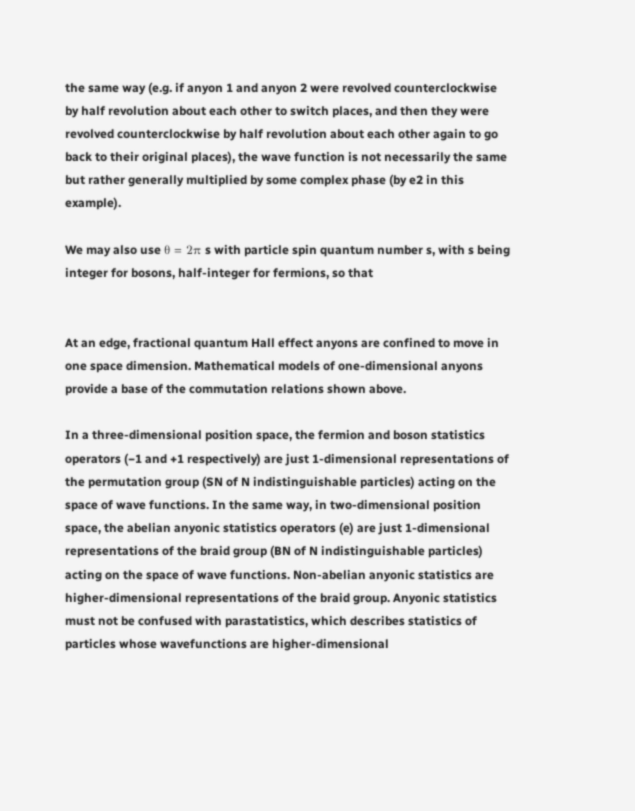the same way (e.g. if anyon 1 and anyon 2 were revolved counterclockwise by half revolution about each other to switch places, and then they were revolved counterclockwise by half revolution about each other again to go back to their original places), the wave function is not necessarily the same but rather generally multiplied by some complex phase (by e2 in this example).

We may also use θ = 2π s with particle spin quantum number s, with s being integer for bosons, half-integer for fermions, so that


At an edge, fractional quantum Hall effect anyons are confined to move in one space dimension. Mathematical models of one-dimensional anyons provide a base of the commutation relations shown above.

In a three-dimensional position space, the fermion and boson statistics operators (−1 and +1 respectively) are just 1-dimensional representations of the permutation group (SN of N indistinguishable particles) acting on the space of wave functions. In the same way, in two-dimensional position space, the abelian anyonic statistics operators (e) are just 1-dimensional representations of the braid group (BN of N indistinguishable particles) acting on the space of wave functions. Non-abelian anyonic statistics are higher-dimensional representations of the braid group. Anyonic statistics must not be confused with parastatistics, which describes statistics of particles whose wavefunctions are higher-dimensional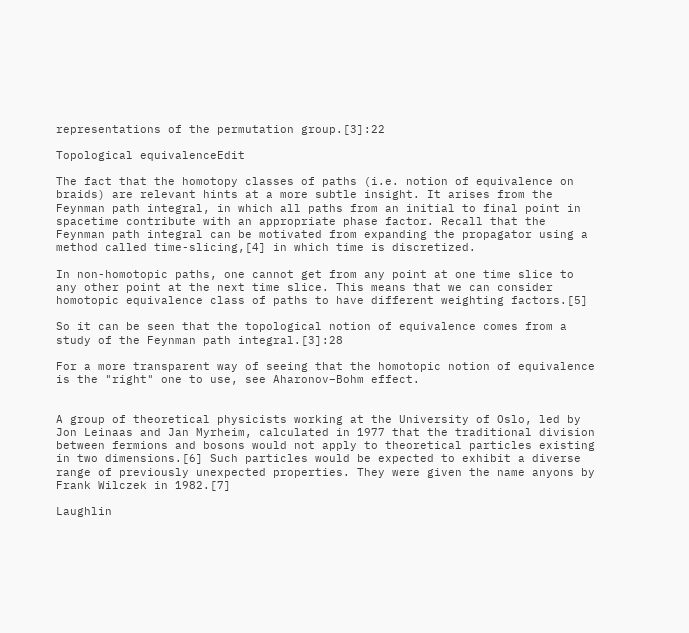representations of the permutation group.[3]:22

Topological equivalenceEdit

The fact that the homotopy classes of paths (i.e. notion of equivalence on braids) are relevant hints at a more subtle insight. It arises from the Feynman path integral, in which all paths from an initial to final point in spacetime contribute with an appropriate phase factor. Recall that the Feynman path integral can be motivated from expanding the propagator using a method called time-slicing,[4] in which time is discretized.

In non-homotopic paths, one cannot get from any point at one time slice to any other point at the next time slice. This means that we can consider homotopic equivalence class of paths to have different weighting factors.[5]

So it can be seen that the topological notion of equivalence comes from a study of the Feynman path integral.[3]:28

For a more transparent way of seeing that the homotopic notion of equivalence is the "right" one to use, see Aharonov–Bohm effect.


A group of theoretical physicists working at the University of Oslo, led by Jon Leinaas and Jan Myrheim, calculated in 1977 that the traditional division between fermions and bosons would not apply to theoretical particles existing in two dimensions.[6] Such particles would be expected to exhibit a diverse range of previously unexpected properties. They were given the name anyons by Frank Wilczek in 1982.[7]

Laughlin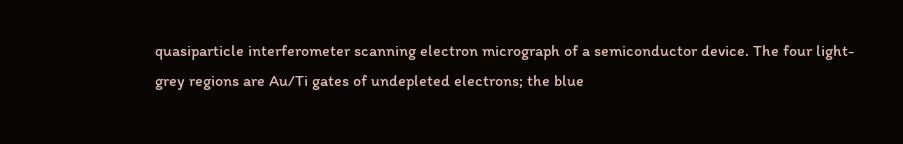quasiparticle interferometer scanning electron micrograph of a semiconductor device. The four light-grey regions are Au/Ti gates of undepleted electrons; the blue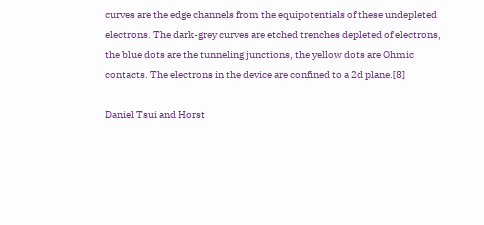curves are the edge channels from the equipotentials of these undepleted electrons. The dark-grey curves are etched trenches depleted of electrons, the blue dots are the tunneling junctions, the yellow dots are Ohmic contacts. The electrons in the device are confined to a 2d plane.[8]

Daniel Tsui and Horst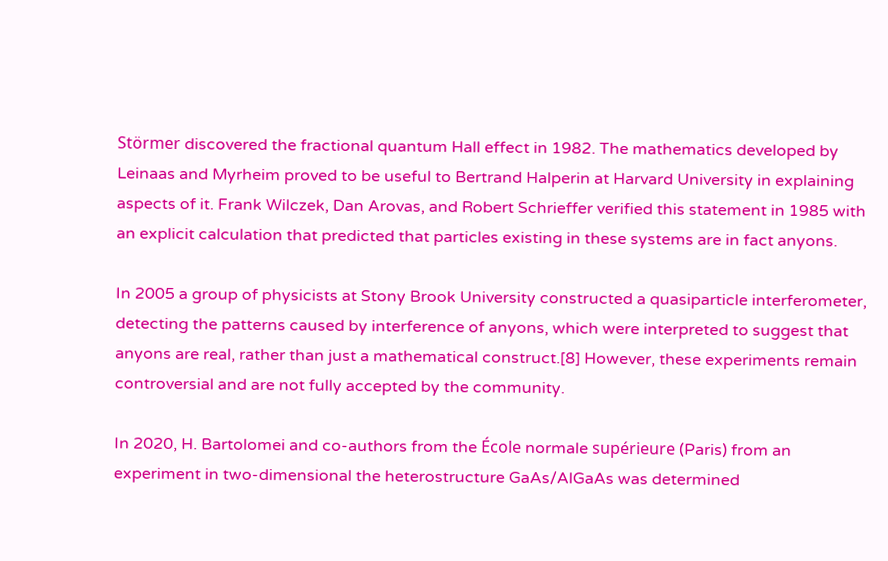Störmer discovered the fractional quantum Hall effect in 1982. The mathematics developed by Leinaas and Myrheim proved to be useful to Bertrand Halperin at Harvard University in explaining aspects of it. Frank Wilczek, Dan Arovas, and Robert Schrieffer verified this statement in 1985 with an explicit calculation that predicted that particles existing in these systems are in fact anyons.

In 2005 a group of physicists at Stony Brook University constructed a quasiparticle interferometer, detecting the patterns caused by interference of anyons, which were interpreted to suggest that anyons are real, rather than just a mathematical construct.[8] However, these experiments remain controversial and are not fully accepted by the community.

In 2020, H. Bartolomei and co-authors from the École normale supérieure (Paris) from an experiment in two-dimensional the heterostructure GaAs/AlGaAs was determined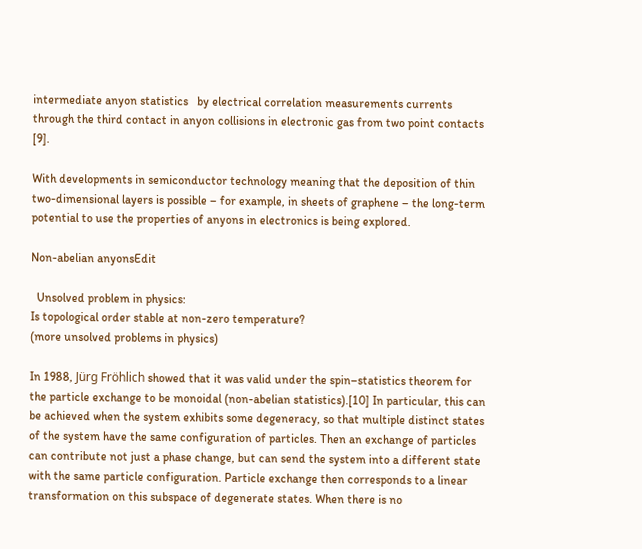intermediate anyon statistics   by electrical correlation measurements currents through the third contact in anyon collisions in electronic gas from two point contacts [9].

With developments in semiconductor technology meaning that the deposition of thin two-dimensional layers is possible – for example, in sheets of graphene – the long-term potential to use the properties of anyons in electronics is being explored.

Non-abelian anyonsEdit

  Unsolved problem in physics:
Is topological order stable at non-zero temperature?
(more unsolved problems in physics)

In 1988, Jürg Fröhlich showed that it was valid under the spin–statistics theorem for the particle exchange to be monoidal (non-abelian statistics).[10] In particular, this can be achieved when the system exhibits some degeneracy, so that multiple distinct states of the system have the same configuration of particles. Then an exchange of particles can contribute not just a phase change, but can send the system into a different state with the same particle configuration. Particle exchange then corresponds to a linear transformation on this subspace of degenerate states. When there is no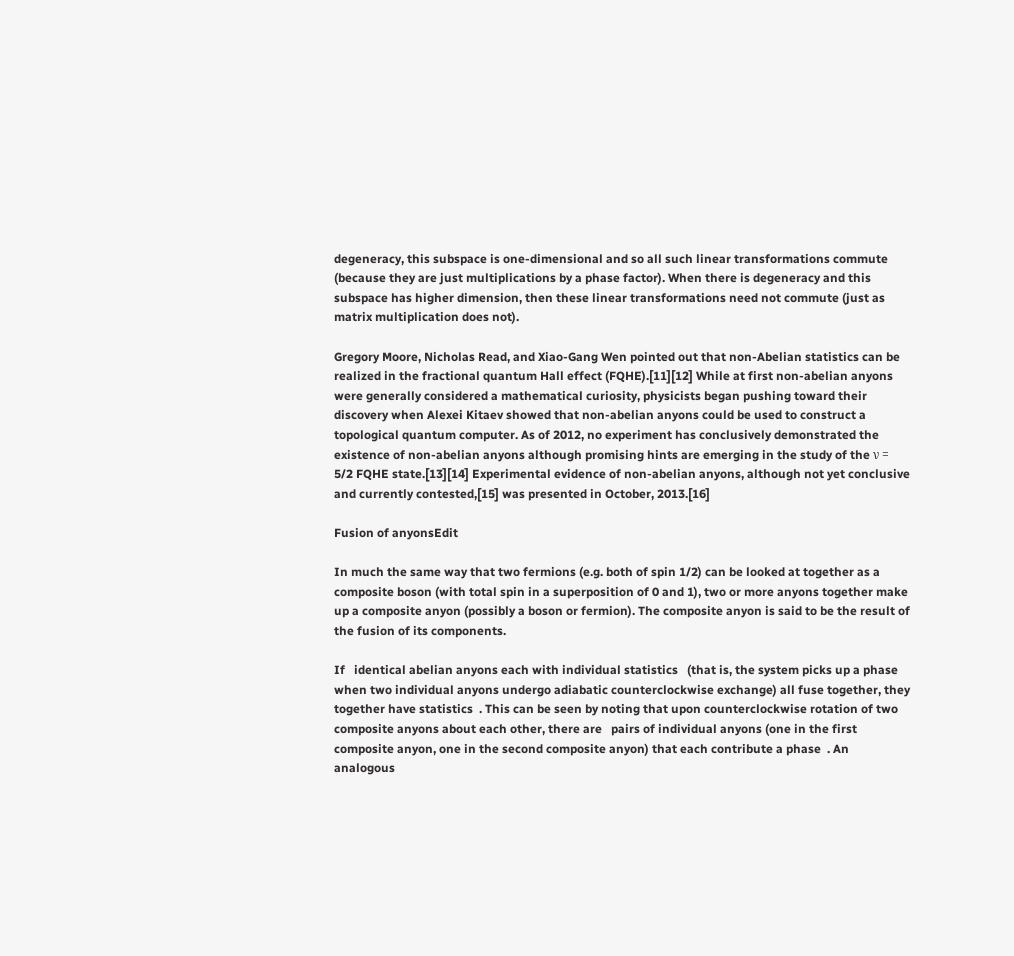degeneracy, this subspace is one-dimensional and so all such linear transformations commute (because they are just multiplications by a phase factor). When there is degeneracy and this subspace has higher dimension, then these linear transformations need not commute (just as matrix multiplication does not).

Gregory Moore, Nicholas Read, and Xiao-Gang Wen pointed out that non-Abelian statistics can be realized in the fractional quantum Hall effect (FQHE).[11][12] While at first non-abelian anyons were generally considered a mathematical curiosity, physicists began pushing toward their discovery when Alexei Kitaev showed that non-abelian anyons could be used to construct a topological quantum computer. As of 2012, no experiment has conclusively demonstrated the existence of non-abelian anyons although promising hints are emerging in the study of the ν = 5/2 FQHE state.[13][14] Experimental evidence of non-abelian anyons, although not yet conclusive and currently contested,[15] was presented in October, 2013.[16]

Fusion of anyonsEdit

In much the same way that two fermions (e.g. both of spin 1/2) can be looked at together as a composite boson (with total spin in a superposition of 0 and 1), two or more anyons together make up a composite anyon (possibly a boson or fermion). The composite anyon is said to be the result of the fusion of its components.

If   identical abelian anyons each with individual statistics   (that is, the system picks up a phase   when two individual anyons undergo adiabatic counterclockwise exchange) all fuse together, they together have statistics  . This can be seen by noting that upon counterclockwise rotation of two composite anyons about each other, there are   pairs of individual anyons (one in the first composite anyon, one in the second composite anyon) that each contribute a phase  . An analogous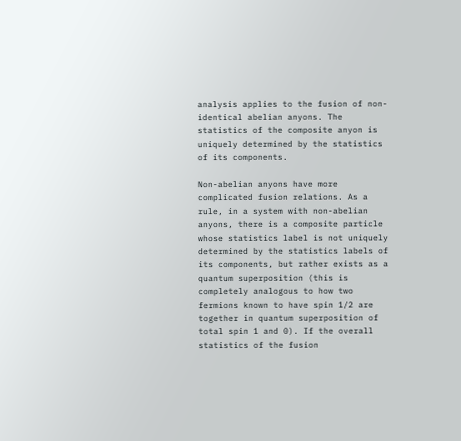analysis applies to the fusion of non-identical abelian anyons. The statistics of the composite anyon is uniquely determined by the statistics of its components.

Non-abelian anyons have more complicated fusion relations. As a rule, in a system with non-abelian anyons, there is a composite particle whose statistics label is not uniquely determined by the statistics labels of its components, but rather exists as a quantum superposition (this is completely analogous to how two fermions known to have spin 1/2 are together in quantum superposition of total spin 1 and 0). If the overall statistics of the fusion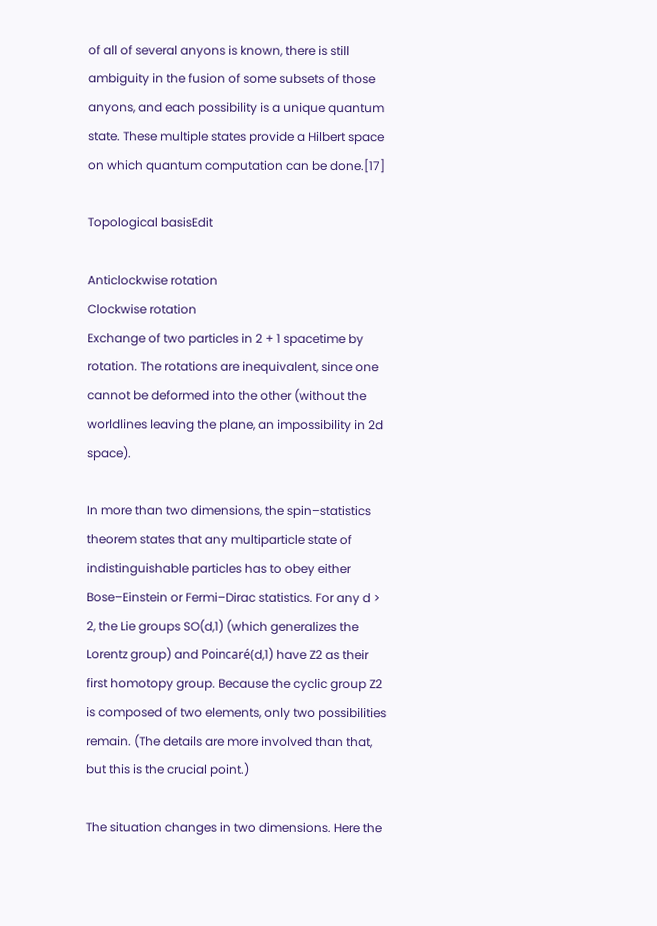of all of several anyons is known, there is still ambiguity in the fusion of some subsets of those anyons, and each possibility is a unique quantum state. These multiple states provide a Hilbert space on which quantum computation can be done.[17]

Topological basisEdit

Anticlockwise rotation
Clockwise rotation
Exchange of two particles in 2 + 1 spacetime by rotation. The rotations are inequivalent, since one cannot be deformed into the other (without the worldlines leaving the plane, an impossibility in 2d space).

In more than two dimensions, the spin–statistics theorem states that any multiparticle state of indistinguishable particles has to obey either Bose–Einstein or Fermi–Dirac statistics. For any d > 2, the Lie groups SO(d,1) (which generalizes the Lorentz group) and Poincaré(d,1) have Z2 as their first homotopy group. Because the cyclic group Z2 is composed of two elements, only two possibilities remain. (The details are more involved than that, but this is the crucial point.)

The situation changes in two dimensions. Here the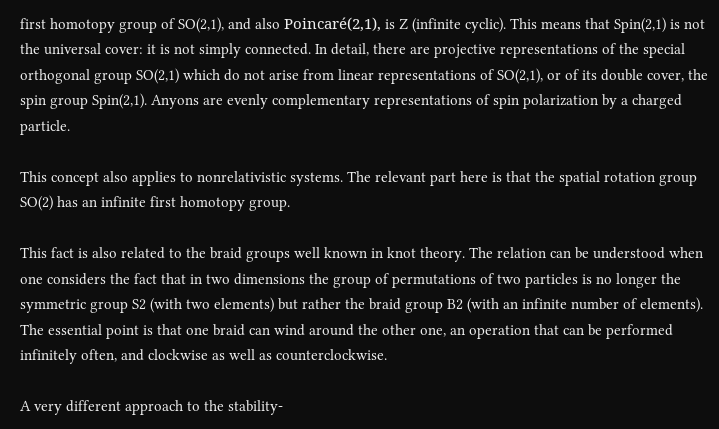first homotopy group of SO(2,1), and also Poincaré(2,1), is Z (infinite cyclic). This means that Spin(2,1) is not the universal cover: it is not simply connected. In detail, there are projective representations of the special orthogonal group SO(2,1) which do not arise from linear representations of SO(2,1), or of its double cover, the spin group Spin(2,1). Anyons are evenly complementary representations of spin polarization by a charged particle.

This concept also applies to nonrelativistic systems. The relevant part here is that the spatial rotation group SO(2) has an infinite first homotopy group.

This fact is also related to the braid groups well known in knot theory. The relation can be understood when one considers the fact that in two dimensions the group of permutations of two particles is no longer the symmetric group S2 (with two elements) but rather the braid group B2 (with an infinite number of elements). The essential point is that one braid can wind around the other one, an operation that can be performed infinitely often, and clockwise as well as counterclockwise.

A very different approach to the stability-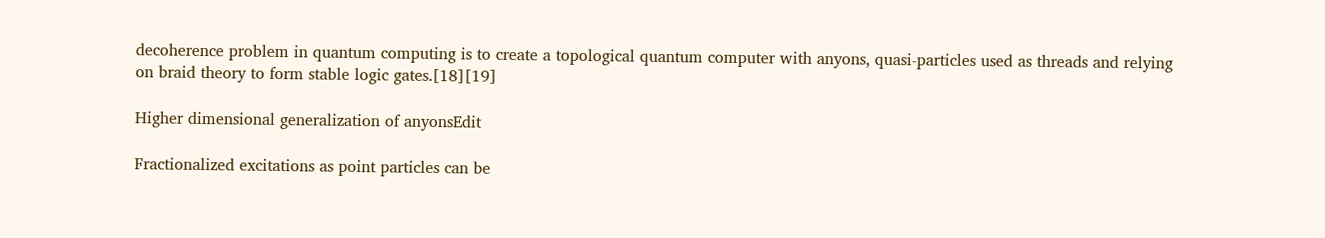decoherence problem in quantum computing is to create a topological quantum computer with anyons, quasi-particles used as threads and relying on braid theory to form stable logic gates.[18][19]

Higher dimensional generalization of anyonsEdit

Fractionalized excitations as point particles can be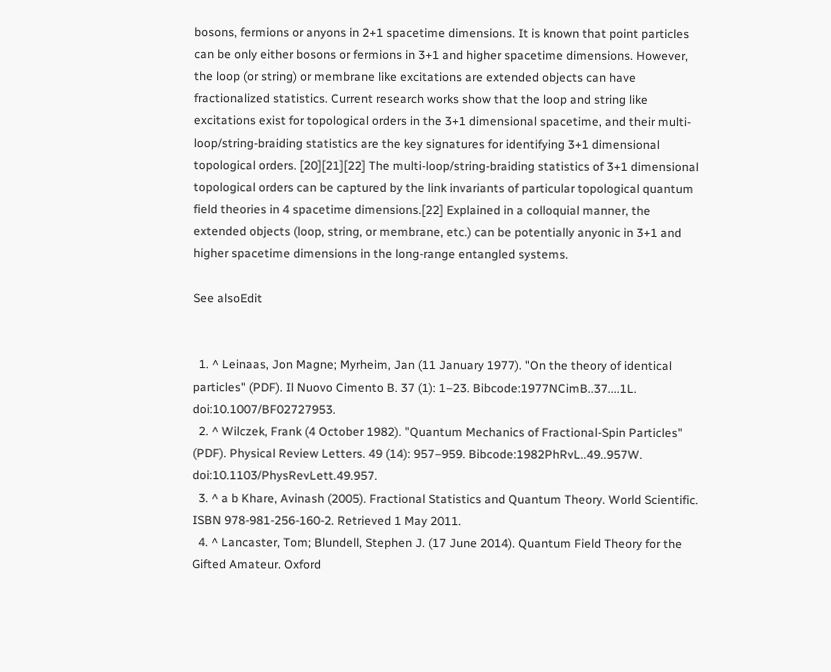bosons, fermions or anyons in 2+1 spacetime dimensions. It is known that point particles can be only either bosons or fermions in 3+1 and higher spacetime dimensions. However, the loop (or string) or membrane like excitations are extended objects can have fractionalized statistics. Current research works show that the loop and string like excitations exist for topological orders in the 3+1 dimensional spacetime, and their multi-loop/string-braiding statistics are the key signatures for identifying 3+1 dimensional topological orders. [20][21][22] The multi-loop/string-braiding statistics of 3+1 dimensional topological orders can be captured by the link invariants of particular topological quantum field theories in 4 spacetime dimensions.[22] Explained in a colloquial manner, the extended objects (loop, string, or membrane, etc.) can be potentially anyonic in 3+1 and higher spacetime dimensions in the long-range entangled systems.

See alsoEdit


  1. ^ Leinaas, Jon Magne; Myrheim, Jan (11 January 1977). "On the theory of identical particles" (PDF). Il Nuovo Cimento B. 37 (1): 1–23. Bibcode:1977NCimB..37....1L. doi:10.1007/BF02727953.
  2. ^ Wilczek, Frank (4 October 1982). "Quantum Mechanics of Fractional-Spin Particles" (PDF). Physical Review Letters. 49 (14): 957–959. Bibcode:1982PhRvL..49..957W. doi:10.1103/PhysRevLett.49.957.
  3. ^ a b Khare, Avinash (2005). Fractional Statistics and Quantum Theory. World Scientific. ISBN 978-981-256-160-2. Retrieved 1 May 2011.
  4. ^ Lancaster, Tom; Blundell, Stephen J. (17 June 2014). Quantum Field Theory for the Gifted Amateur. Oxford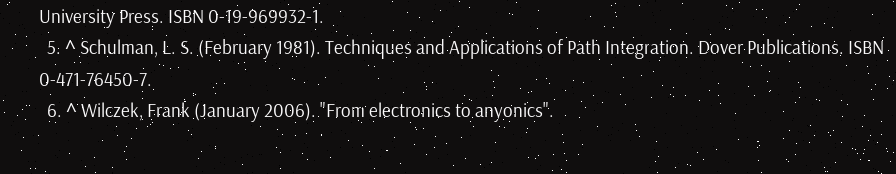University Press. ISBN 0-19-969932-1.
  5. ^ Schulman, L. S. (February 1981). Techniques and Applications of Path Integration. Dover Publications. ISBN 0-471-76450-7.
  6. ^ Wilczek, Frank (January 2006). "From electronics to anyonics".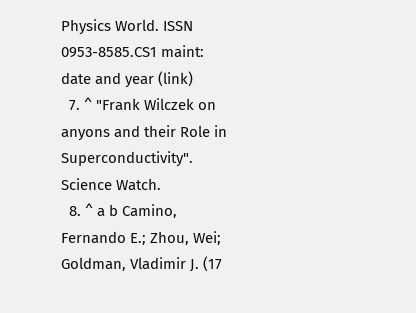Physics World. ISSN 0953-8585.CS1 maint: date and year (link)
  7. ^ "Frank Wilczek on anyons and their Role in Superconductivity". Science Watch.
  8. ^ a b Camino, Fernando E.; Zhou, Wei; Goldman, Vladimir J. (17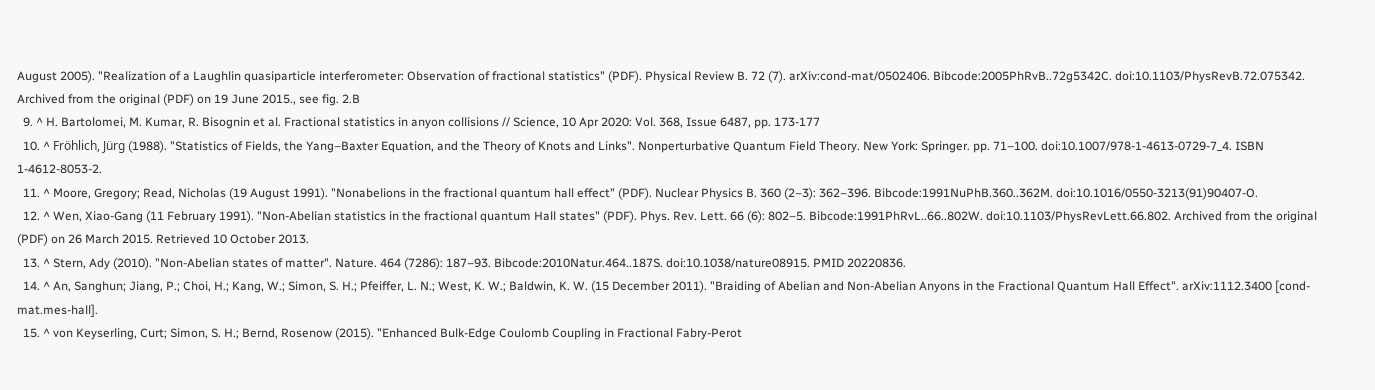August 2005). "Realization of a Laughlin quasiparticle interferometer: Observation of fractional statistics" (PDF). Physical Review B. 72 (7). arXiv:cond-mat/0502406. Bibcode:2005PhRvB..72g5342C. doi:10.1103/PhysRevB.72.075342. Archived from the original (PDF) on 19 June 2015., see fig. 2.B
  9. ^ H. Bartolomei, M. Kumar, R. Bisognin et al. Fractional statistics in anyon collisions // Science, 10 Apr 2020: Vol. 368, Issue 6487, pp. 173-177
  10. ^ Fröhlich, Jürg (1988). "Statistics of Fields, the Yang–Baxter Equation, and the Theory of Knots and Links". Nonperturbative Quantum Field Theory. New York: Springer. pp. 71–100. doi:10.1007/978-1-4613-0729-7_4. ISBN 1-4612-8053-2.
  11. ^ Moore, Gregory; Read, Nicholas (19 August 1991). "Nonabelions in the fractional quantum hall effect" (PDF). Nuclear Physics B. 360 (2–3): 362–396. Bibcode:1991NuPhB.360..362M. doi:10.1016/0550-3213(91)90407-O.
  12. ^ Wen, Xiao-Gang (11 February 1991). "Non-Abelian statistics in the fractional quantum Hall states" (PDF). Phys. Rev. Lett. 66 (6): 802–5. Bibcode:1991PhRvL..66..802W. doi:10.1103/PhysRevLett.66.802. Archived from the original (PDF) on 26 March 2015. Retrieved 10 October 2013.
  13. ^ Stern, Ady (2010). "Non-Abelian states of matter". Nature. 464 (7286): 187–93. Bibcode:2010Natur.464..187S. doi:10.1038/nature08915. PMID 20220836.
  14. ^ An, Sanghun; Jiang, P.; Choi, H.; Kang, W.; Simon, S. H.; Pfeiffer, L. N.; West, K. W.; Baldwin, K. W. (15 December 2011). "Braiding of Abelian and Non-Abelian Anyons in the Fractional Quantum Hall Effect". arXiv:1112.3400 [cond-mat.mes-hall].
  15. ^ von Keyserling, Curt; Simon, S. H.; Bernd, Rosenow (2015). "Enhanced Bulk-Edge Coulomb Coupling in Fractional Fabry-Perot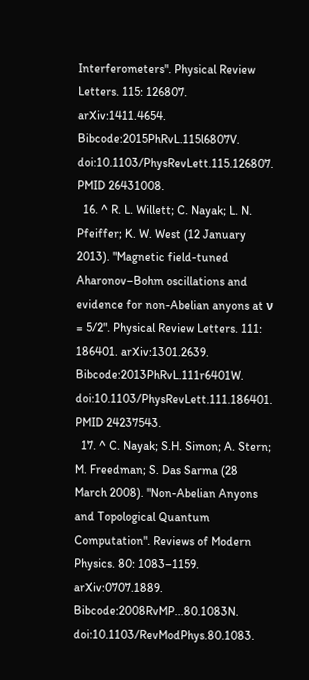Interferometers". Physical Review Letters. 115: 126807. arXiv:1411.4654. Bibcode:2015PhRvL.115l6807V. doi:10.1103/PhysRevLett.115.126807. PMID 26431008.
  16. ^ R. L. Willett; C. Nayak; L. N. Pfeiffer; K. W. West (12 January 2013). "Magnetic field-tuned Aharonov–Bohm oscillations and evidence for non-Abelian anyons at ν = 5/2". Physical Review Letters. 111: 186401. arXiv:1301.2639. Bibcode:2013PhRvL.111r6401W. doi:10.1103/PhysRevLett.111.186401. PMID 24237543.
  17. ^ C. Nayak; S.H. Simon; A. Stern; M. Freedman; S. Das Sarma (28 March 2008). "Non-Abelian Anyons and Topological Quantum Computation". Reviews of Modern Physics. 80: 1083–1159. arXiv:0707.1889. Bibcode:2008RvMP...80.1083N. doi:10.1103/RevModPhys.80.1083.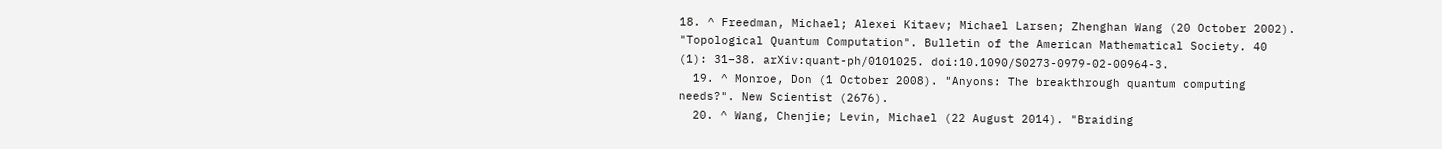18. ^ Freedman, Michael; Alexei Kitaev; Michael Larsen; Zhenghan Wang (20 October 2002). "Topological Quantum Computation". Bulletin of the American Mathematical Society. 40 (1): 31–38. arXiv:quant-ph/0101025. doi:10.1090/S0273-0979-02-00964-3.
  19. ^ Monroe, Don (1 October 2008). "Anyons: The breakthrough quantum computing needs?". New Scientist (2676).
  20. ^ Wang, Chenjie; Levin, Michael (22 August 2014). "Braiding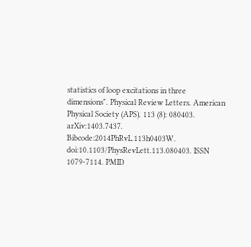statistics of loop excitations in three dimensions". Physical Review Letters. American Physical Society (APS). 113 (8): 080403. arXiv:1403.7437. Bibcode:2014PhRvL.113h0403W. doi:10.1103/PhysRevLett.113.080403. ISSN 1079-7114. PMID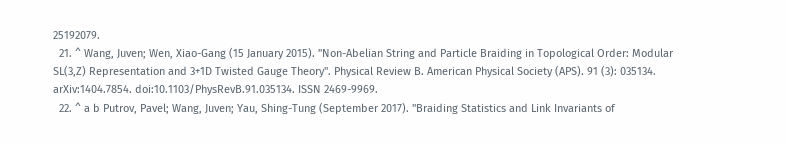25192079.
  21. ^ Wang, Juven; Wen, Xiao-Gang (15 January 2015). "Non-Abelian String and Particle Braiding in Topological Order: Modular SL(3,Z) Representation and 3+1D Twisted Gauge Theory". Physical Review B. American Physical Society (APS). 91 (3): 035134. arXiv:1404.7854. doi:10.1103/PhysRevB.91.035134. ISSN 2469-9969.
  22. ^ a b Putrov, Pavel; Wang, Juven; Yau, Shing-Tung (September 2017). "Braiding Statistics and Link Invariants of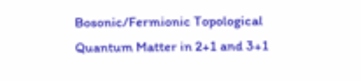Bosonic/Fermionic Topological Quantum Matter in 2+1 and 3+1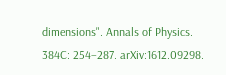dimensions". Annals of Physics. 384C: 254–287. arXiv:1612.09298.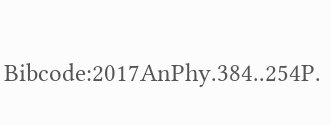Bibcode:2017AnPhy.384..254P.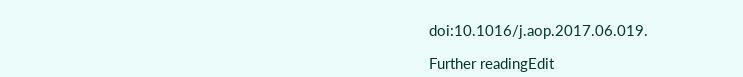doi:10.1016/j.aop.2017.06.019.

Further readingEdit